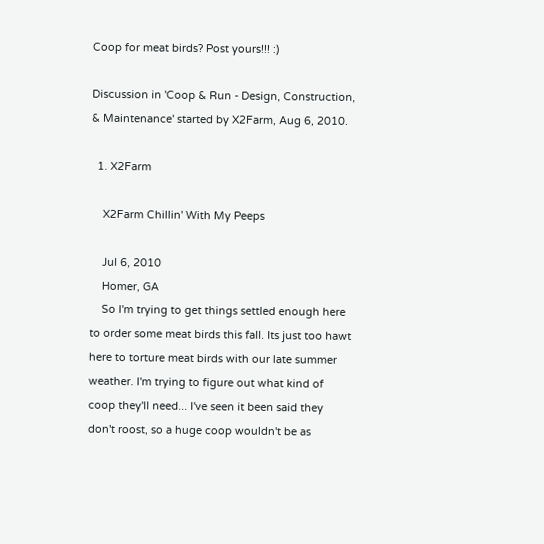Coop for meat birds? Post yours!!! :)

Discussion in 'Coop & Run - Design, Construction, & Maintenance' started by X2Farm, Aug 6, 2010.

  1. X2Farm

    X2Farm Chillin' With My Peeps

    Jul 6, 2010
    Homer, GA
    So I'm trying to get things settled enough here to order some meat birds this fall. Its just too hawt here to torture meat birds with our late summer weather. I'm trying to figure out what kind of coop they'll need... I've seen it been said they don't roost, so a huge coop wouldn't be as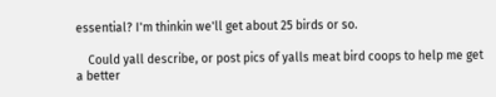essential? I'm thinkin we'll get about 25 birds or so.

    Could yall describe, or post pics of yalls meat bird coops to help me get a better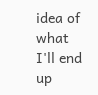idea of what I'll end up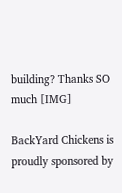building? Thanks SO much [IMG]

BackYard Chickens is proudly sponsored by